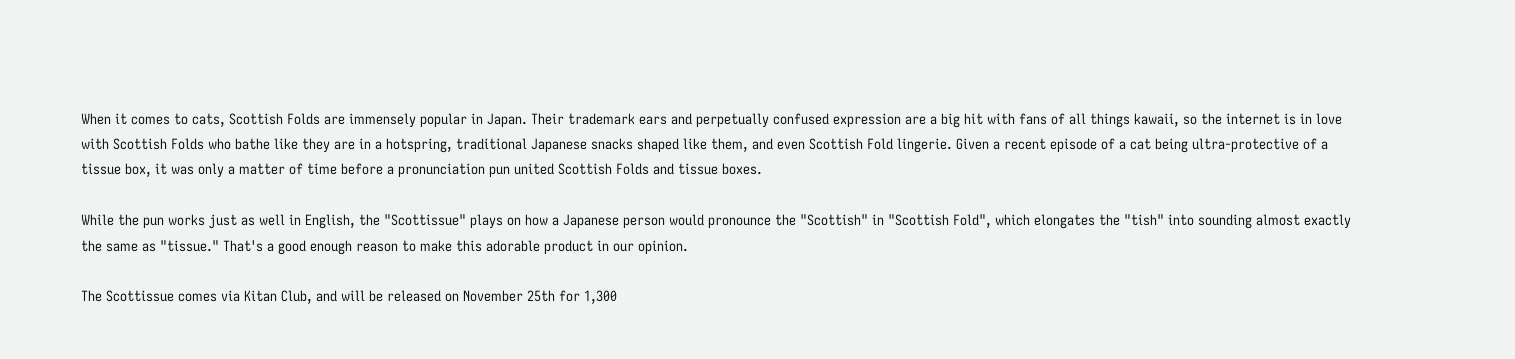When it comes to cats, Scottish Folds are immensely popular in Japan. Their trademark ears and perpetually confused expression are a big hit with fans of all things kawaii, so the internet is in love with Scottish Folds who bathe like they are in a hotspring, traditional Japanese snacks shaped like them, and even Scottish Fold lingerie. Given a recent episode of a cat being ultra-protective of a tissue box, it was only a matter of time before a pronunciation pun united Scottish Folds and tissue boxes.

While the pun works just as well in English, the "Scottissue" plays on how a Japanese person would pronounce the "Scottish" in "Scottish Fold", which elongates the "tish" into sounding almost exactly the same as "tissue." That's a good enough reason to make this adorable product in our opinion.

The Scottissue comes via Kitan Club, and will be released on November 25th for 1,300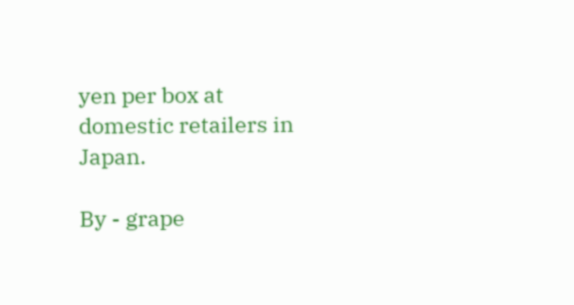yen per box at domestic retailers in Japan.

By - grape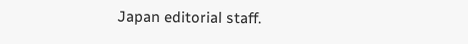Japan editorial staff.